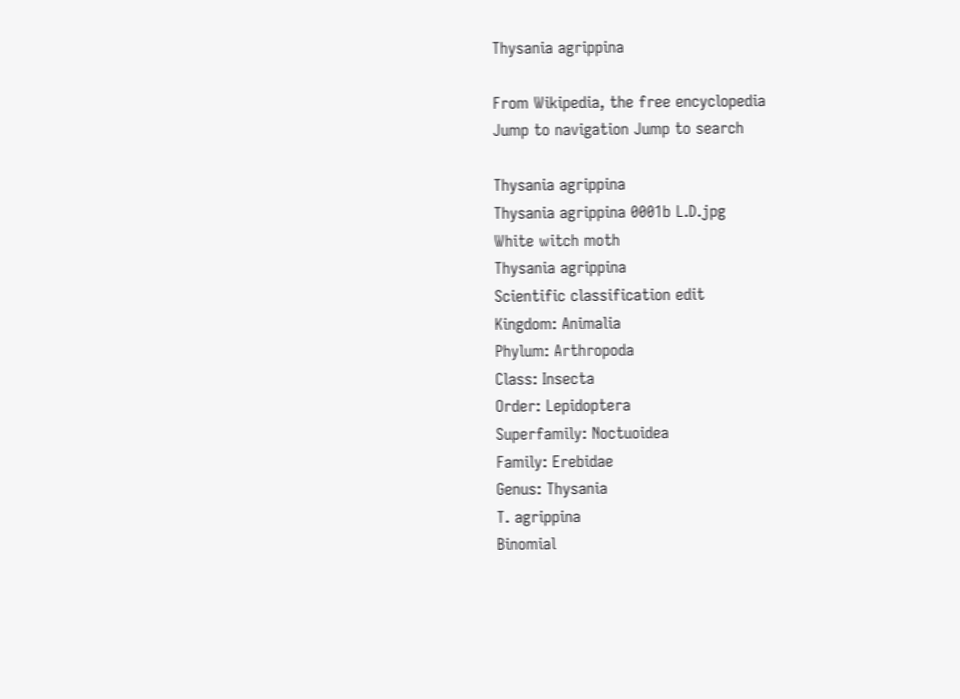Thysania agrippina

From Wikipedia, the free encyclopedia
Jump to navigation Jump to search

Thysania agrippina
Thysania agrippina 0001b L.D.jpg
White witch moth
Thysania agrippina
Scientific classification edit
Kingdom: Animalia
Phylum: Arthropoda
Class: Insecta
Order: Lepidoptera
Superfamily: Noctuoidea
Family: Erebidae
Genus: Thysania
T. agrippina
Binomial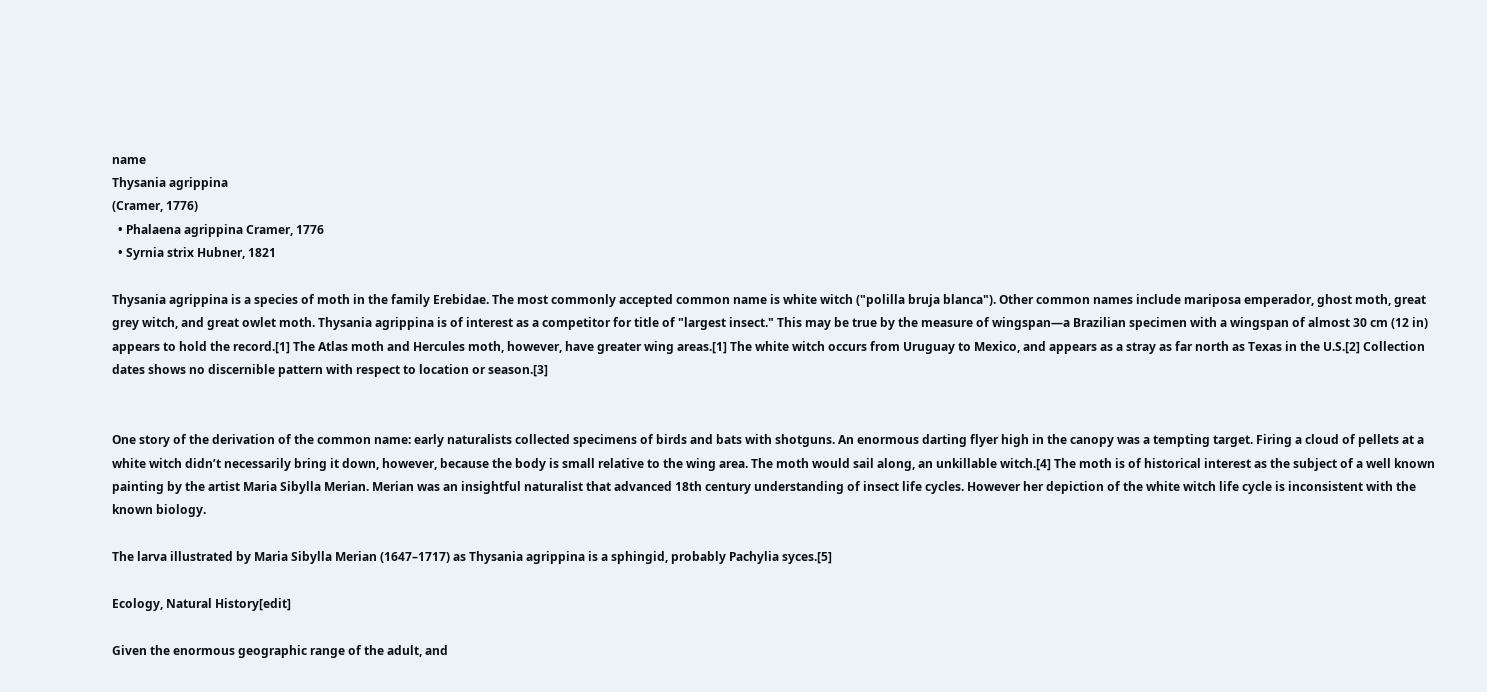name
Thysania agrippina
(Cramer, 1776)
  • Phalaena agrippina Cramer, 1776
  • Syrnia strix Hubner, 1821

Thysania agrippina is a species of moth in the family Erebidae. The most commonly accepted common name is white witch ("polilla bruja blanca"). Other common names include mariposa emperador, ghost moth, great grey witch, and great owlet moth. Thysania agrippina is of interest as a competitor for title of "largest insect." This may be true by the measure of wingspan—a Brazilian specimen with a wingspan of almost 30 cm (12 in) appears to hold the record.[1] The Atlas moth and Hercules moth, however, have greater wing areas.[1] The white witch occurs from Uruguay to Mexico, and appears as a stray as far north as Texas in the U.S.[2] Collection dates shows no discernible pattern with respect to location or season.[3]


One story of the derivation of the common name: early naturalists collected specimens of birds and bats with shotguns. An enormous darting flyer high in the canopy was a tempting target. Firing a cloud of pellets at a white witch didn’t necessarily bring it down, however, because the body is small relative to the wing area. The moth would sail along, an unkillable witch.[4] The moth is of historical interest as the subject of a well known painting by the artist Maria Sibylla Merian. Merian was an insightful naturalist that advanced 18th century understanding of insect life cycles. However her depiction of the white witch life cycle is inconsistent with the known biology.

The larva illustrated by Maria Sibylla Merian (1647–1717) as Thysania agrippina is a sphingid, probably Pachylia syces.[5]

Ecology, Natural History[edit]

Given the enormous geographic range of the adult, and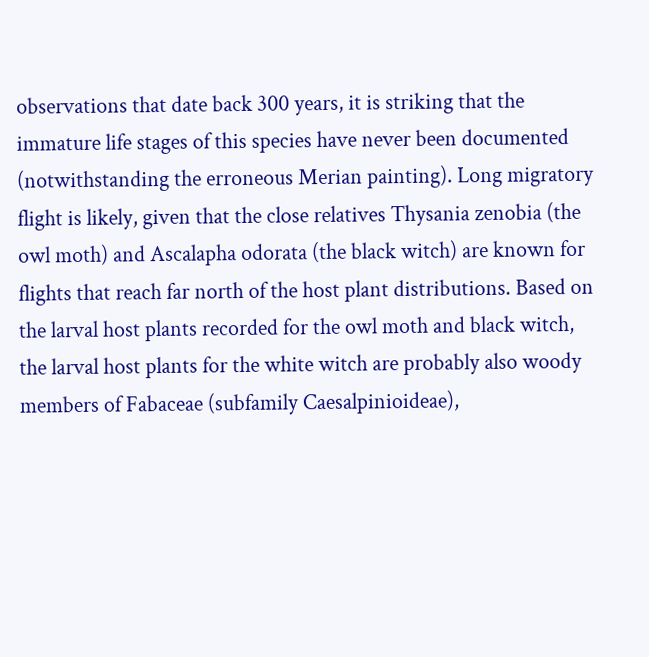observations that date back 300 years, it is striking that the immature life stages of this species have never been documented (notwithstanding the erroneous Merian painting). Long migratory flight is likely, given that the close relatives Thysania zenobia (the owl moth) and Ascalapha odorata (the black witch) are known for flights that reach far north of the host plant distributions. Based on the larval host plants recorded for the owl moth and black witch, the larval host plants for the white witch are probably also woody members of Fabaceae (subfamily Caesalpinioideae),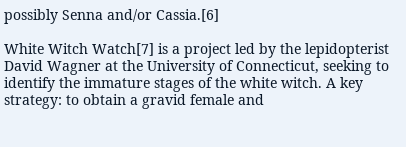possibly Senna and/or Cassia.[6]

White Witch Watch[7] is a project led by the lepidopterist David Wagner at the University of Connecticut, seeking to identify the immature stages of the white witch. A key strategy: to obtain a gravid female and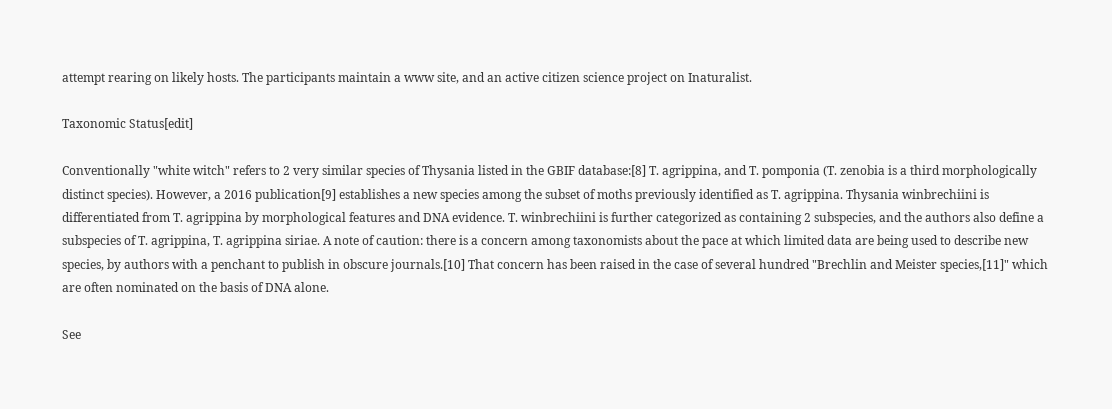attempt rearing on likely hosts. The participants maintain a www site, and an active citizen science project on Inaturalist.

Taxonomic Status[edit]

Conventionally "white witch" refers to 2 very similar species of Thysania listed in the GBIF database:[8] T. agrippina, and T. pomponia (T. zenobia is a third morphologically distinct species). However, a 2016 publication[9] establishes a new species among the subset of moths previously identified as T. agrippina. Thysania winbrechiini is differentiated from T. agrippina by morphological features and DNA evidence. T. winbrechiini is further categorized as containing 2 subspecies, and the authors also define a subspecies of T. agrippina, T. agrippina siriae. A note of caution: there is a concern among taxonomists about the pace at which limited data are being used to describe new species, by authors with a penchant to publish in obscure journals.[10] That concern has been raised in the case of several hundred "Brechlin and Meister species,[11]" which are often nominated on the basis of DNA alone.

See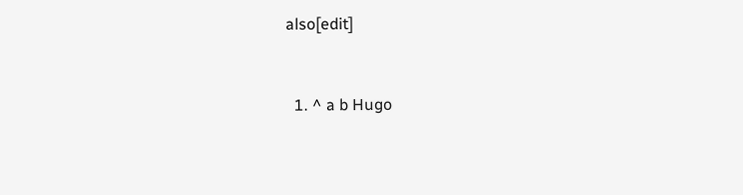also[edit]


  1. ^ a b Hugo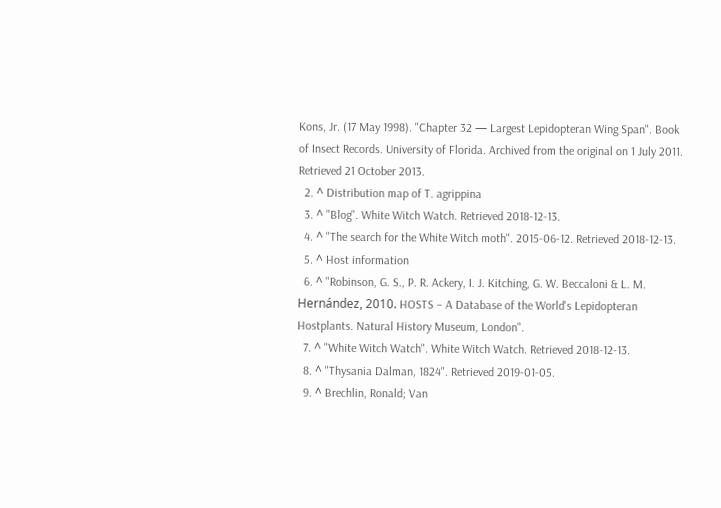Kons, Jr. (17 May 1998). "Chapter 32 — Largest Lepidopteran Wing Span". Book of Insect Records. University of Florida. Archived from the original on 1 July 2011. Retrieved 21 October 2013.
  2. ^ Distribution map of T. agrippina
  3. ^ "Blog". White Witch Watch. Retrieved 2018-12-13.
  4. ^ "The search for the White Witch moth". 2015-06-12. Retrieved 2018-12-13.
  5. ^ Host information
  6. ^ "Robinson, G. S., P. R. Ackery, I. J. Kitching, G. W. Beccaloni & L. M. Hernández, 2010. HOSTS – A Database of the World's Lepidopteran Hostplants. Natural History Museum, London".
  7. ^ "White Witch Watch". White Witch Watch. Retrieved 2018-12-13.
  8. ^ "Thysania Dalman, 1824". Retrieved 2019-01-05.
  9. ^ Brechlin, Ronald; Van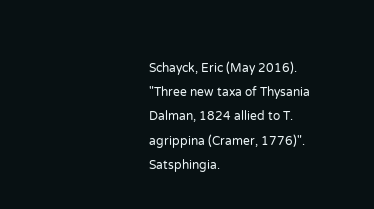Schayck, Eric (May 2016). "Three new taxa of Thysania Dalman, 1824 allied to T. agrippina (Cramer, 1776)". Satsphingia.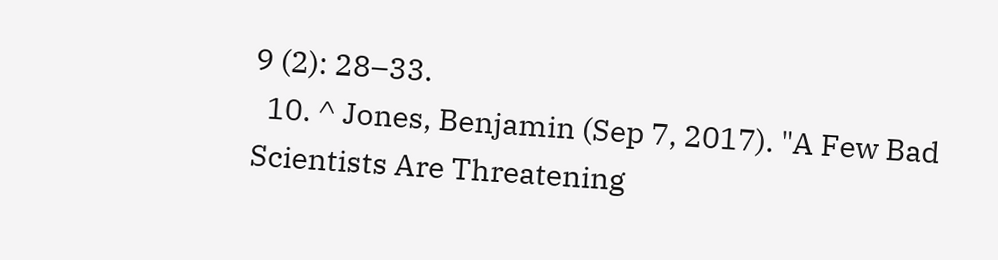9 (2): 28–33.
  10. ^ Jones, Benjamin (Sep 7, 2017). "A Few Bad Scientists Are Threatening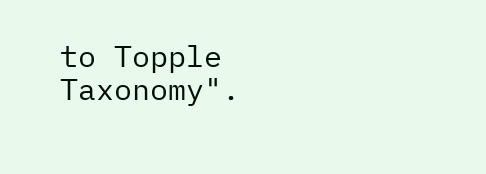to Topple Taxonomy".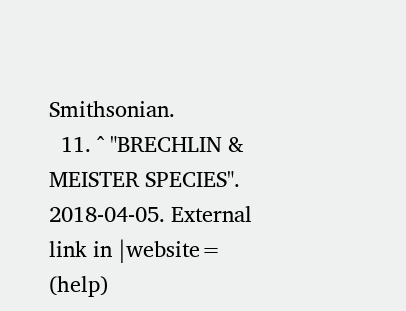Smithsonian.
  11. ^ "BRECHLIN & MEISTER SPECIES". 2018-04-05. External link in |website= (help)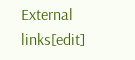External links[edit]